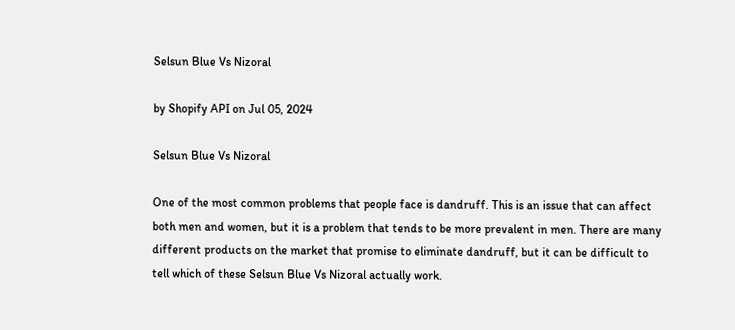Selsun Blue Vs Nizoral

by Shopify API on Jul 05, 2024

Selsun Blue Vs Nizoral

One of the most common problems that people face is dandruff. This is an issue that can affect both men and women, but it is a problem that tends to be more prevalent in men. There are many different products on the market that promise to eliminate dandruff, but it can be difficult to tell which of these Selsun Blue Vs Nizoral actually work.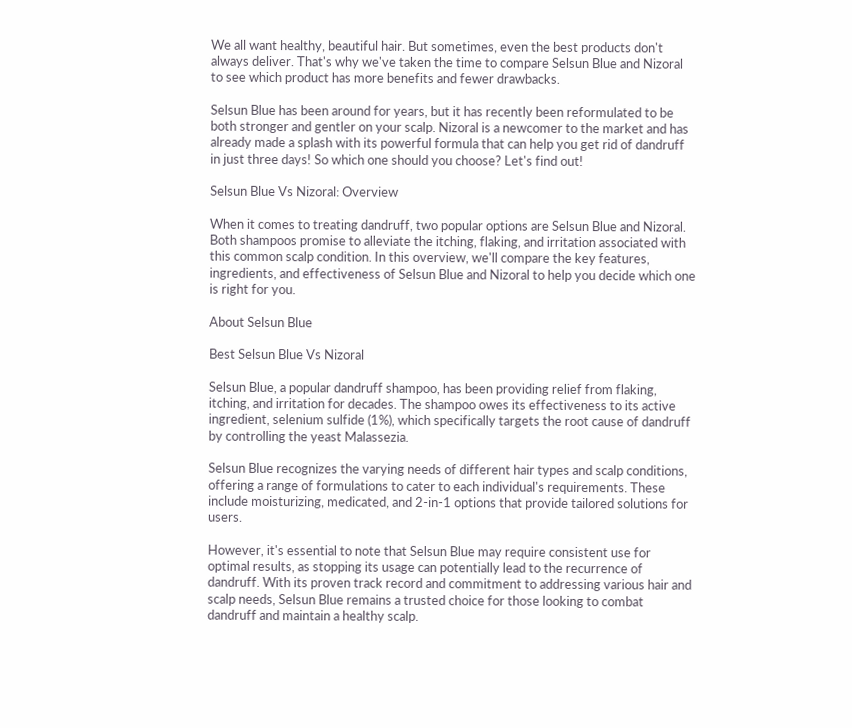We all want healthy, beautiful hair. But sometimes, even the best products don't always deliver. That's why we've taken the time to compare Selsun Blue and Nizoral to see which product has more benefits and fewer drawbacks.

Selsun Blue has been around for years, but it has recently been reformulated to be both stronger and gentler on your scalp. Nizoral is a newcomer to the market and has already made a splash with its powerful formula that can help you get rid of dandruff in just three days! So which one should you choose? Let's find out!

Selsun Blue Vs Nizoral: Overview

When it comes to treating dandruff, two popular options are Selsun Blue and Nizoral. Both shampoos promise to alleviate the itching, flaking, and irritation associated with this common scalp condition. In this overview, we'll compare the key features, ingredients, and effectiveness of Selsun Blue and Nizoral to help you decide which one is right for you.

About Selsun Blue

Best Selsun Blue Vs Nizoral

Selsun Blue, a popular dandruff shampoo, has been providing relief from flaking, itching, and irritation for decades. The shampoo owes its effectiveness to its active ingredient, selenium sulfide (1%), which specifically targets the root cause of dandruff by controlling the yeast Malassezia.

Selsun Blue recognizes the varying needs of different hair types and scalp conditions, offering a range of formulations to cater to each individual's requirements. These include moisturizing, medicated, and 2-in-1 options that provide tailored solutions for users.

However, it's essential to note that Selsun Blue may require consistent use for optimal results, as stopping its usage can potentially lead to the recurrence of dandruff. With its proven track record and commitment to addressing various hair and scalp needs, Selsun Blue remains a trusted choice for those looking to combat dandruff and maintain a healthy scalp.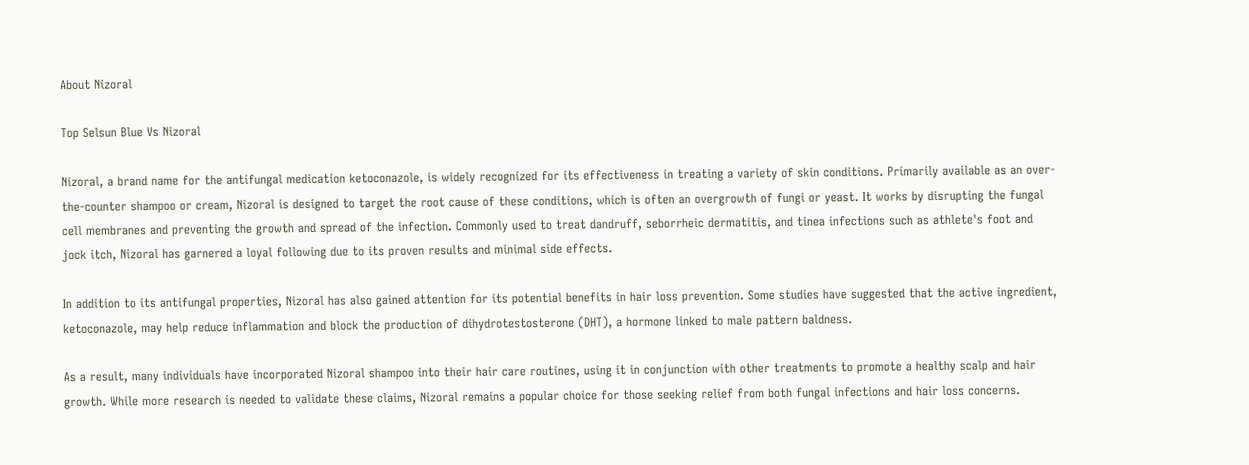About Nizoral

Top Selsun Blue Vs Nizoral

Nizoral, a brand name for the antifungal medication ketoconazole, is widely recognized for its effectiveness in treating a variety of skin conditions. Primarily available as an over-the-counter shampoo or cream, Nizoral is designed to target the root cause of these conditions, which is often an overgrowth of fungi or yeast. It works by disrupting the fungal cell membranes and preventing the growth and spread of the infection. Commonly used to treat dandruff, seborrheic dermatitis, and tinea infections such as athlete's foot and jock itch, Nizoral has garnered a loyal following due to its proven results and minimal side effects.

In addition to its antifungal properties, Nizoral has also gained attention for its potential benefits in hair loss prevention. Some studies have suggested that the active ingredient, ketoconazole, may help reduce inflammation and block the production of dihydrotestosterone (DHT), a hormone linked to male pattern baldness.

As a result, many individuals have incorporated Nizoral shampoo into their hair care routines, using it in conjunction with other treatments to promote a healthy scalp and hair growth. While more research is needed to validate these claims, Nizoral remains a popular choice for those seeking relief from both fungal infections and hair loss concerns.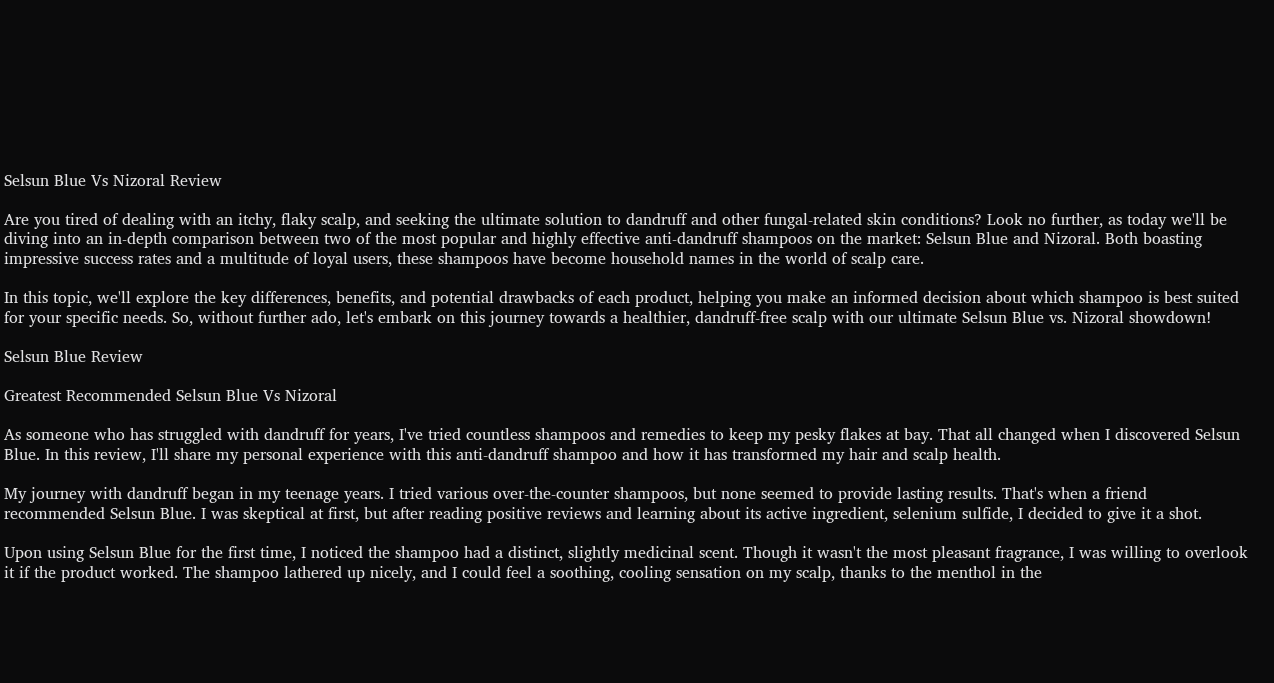Selsun Blue Vs Nizoral Review

Are you tired of dealing with an itchy, flaky scalp, and seeking the ultimate solution to dandruff and other fungal-related skin conditions? Look no further, as today we'll be diving into an in-depth comparison between two of the most popular and highly effective anti-dandruff shampoos on the market: Selsun Blue and Nizoral. Both boasting impressive success rates and a multitude of loyal users, these shampoos have become household names in the world of scalp care.

In this topic, we'll explore the key differences, benefits, and potential drawbacks of each product, helping you make an informed decision about which shampoo is best suited for your specific needs. So, without further ado, let's embark on this journey towards a healthier, dandruff-free scalp with our ultimate Selsun Blue vs. Nizoral showdown!

Selsun Blue Review

Greatest Recommended Selsun Blue Vs Nizoral

As someone who has struggled with dandruff for years, I've tried countless shampoos and remedies to keep my pesky flakes at bay. That all changed when I discovered Selsun Blue. In this review, I'll share my personal experience with this anti-dandruff shampoo and how it has transformed my hair and scalp health.

My journey with dandruff began in my teenage years. I tried various over-the-counter shampoos, but none seemed to provide lasting results. That's when a friend recommended Selsun Blue. I was skeptical at first, but after reading positive reviews and learning about its active ingredient, selenium sulfide, I decided to give it a shot.

Upon using Selsun Blue for the first time, I noticed the shampoo had a distinct, slightly medicinal scent. Though it wasn't the most pleasant fragrance, I was willing to overlook it if the product worked. The shampoo lathered up nicely, and I could feel a soothing, cooling sensation on my scalp, thanks to the menthol in the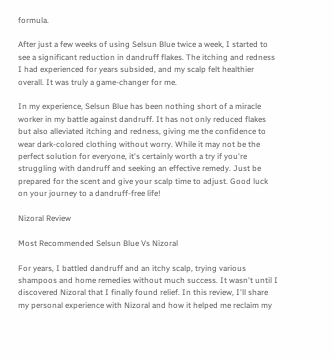formula.

After just a few weeks of using Selsun Blue twice a week, I started to see a significant reduction in dandruff flakes. The itching and redness I had experienced for years subsided, and my scalp felt healthier overall. It was truly a game-changer for me.

In my experience, Selsun Blue has been nothing short of a miracle worker in my battle against dandruff. It has not only reduced flakes but also alleviated itching and redness, giving me the confidence to wear dark-colored clothing without worry. While it may not be the perfect solution for everyone, it's certainly worth a try if you're struggling with dandruff and seeking an effective remedy. Just be prepared for the scent and give your scalp time to adjust. Good luck on your journey to a dandruff-free life!

Nizoral Review

Most Recommended Selsun Blue Vs Nizoral

For years, I battled dandruff and an itchy scalp, trying various shampoos and home remedies without much success. It wasn't until I discovered Nizoral that I finally found relief. In this review, I'll share my personal experience with Nizoral and how it helped me reclaim my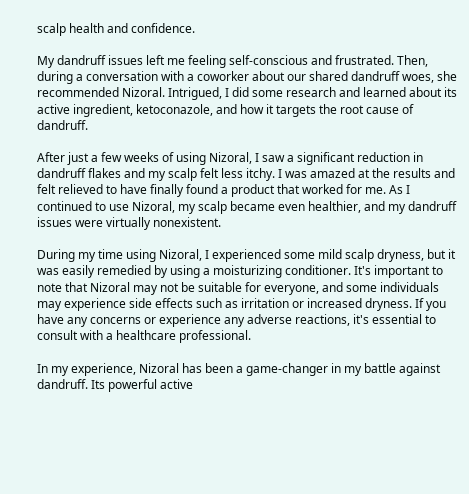scalp health and confidence.

My dandruff issues left me feeling self-conscious and frustrated. Then, during a conversation with a coworker about our shared dandruff woes, she recommended Nizoral. Intrigued, I did some research and learned about its active ingredient, ketoconazole, and how it targets the root cause of dandruff.

After just a few weeks of using Nizoral, I saw a significant reduction in dandruff flakes and my scalp felt less itchy. I was amazed at the results and felt relieved to have finally found a product that worked for me. As I continued to use Nizoral, my scalp became even healthier, and my dandruff issues were virtually nonexistent.

During my time using Nizoral, I experienced some mild scalp dryness, but it was easily remedied by using a moisturizing conditioner. It's important to note that Nizoral may not be suitable for everyone, and some individuals may experience side effects such as irritation or increased dryness. If you have any concerns or experience any adverse reactions, it's essential to consult with a healthcare professional.

In my experience, Nizoral has been a game-changer in my battle against dandruff. Its powerful active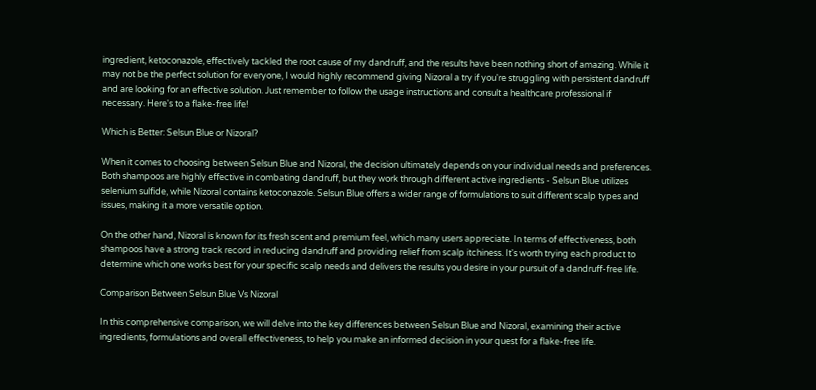ingredient, ketoconazole, effectively tackled the root cause of my dandruff, and the results have been nothing short of amazing. While it may not be the perfect solution for everyone, I would highly recommend giving Nizoral a try if you're struggling with persistent dandruff and are looking for an effective solution. Just remember to follow the usage instructions and consult a healthcare professional if necessary. Here's to a flake-free life!

Which is Better: Selsun Blue or Nizoral?

When it comes to choosing between Selsun Blue and Nizoral, the decision ultimately depends on your individual needs and preferences. Both shampoos are highly effective in combating dandruff, but they work through different active ingredients - Selsun Blue utilizes selenium sulfide, while Nizoral contains ketoconazole. Selsun Blue offers a wider range of formulations to suit different scalp types and issues, making it a more versatile option.

On the other hand, Nizoral is known for its fresh scent and premium feel, which many users appreciate. In terms of effectiveness, both shampoos have a strong track record in reducing dandruff and providing relief from scalp itchiness. It's worth trying each product to determine which one works best for your specific scalp needs and delivers the results you desire in your pursuit of a dandruff-free life.

Comparison Between Selsun Blue Vs Nizoral

In this comprehensive comparison, we will delve into the key differences between Selsun Blue and Nizoral, examining their active ingredients, formulations and overall effectiveness, to help you make an informed decision in your quest for a flake-free life.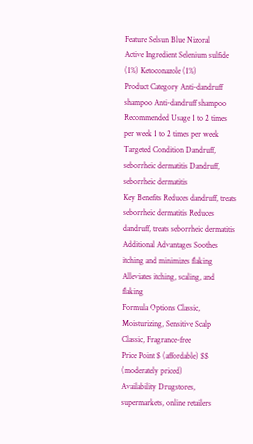Feature Selsun Blue Nizoral
Active Ingredient Selenium sulfide (1%) Ketoconazole (1%)
Product Category Anti-dandruff shampoo Anti-dandruff shampoo
Recommended Usage 1 to 2 times per week 1 to 2 times per week
Targeted Condition Dandruff, seborrheic dermatitis Dandruff, seborrheic dermatitis
Key Benefits Reduces dandruff, treats seborrheic dermatitis Reduces dandruff, treats seborrheic dermatitis
Additional Advantages Soothes itching and minimizes flaking Alleviates itching, scaling, and flaking
Formula Options Classic, Moisturizing, Sensitive Scalp Classic, Fragrance-free
Price Point $ (affordable) $$ (moderately priced)
Availability Drugstores, supermarkets, online retailers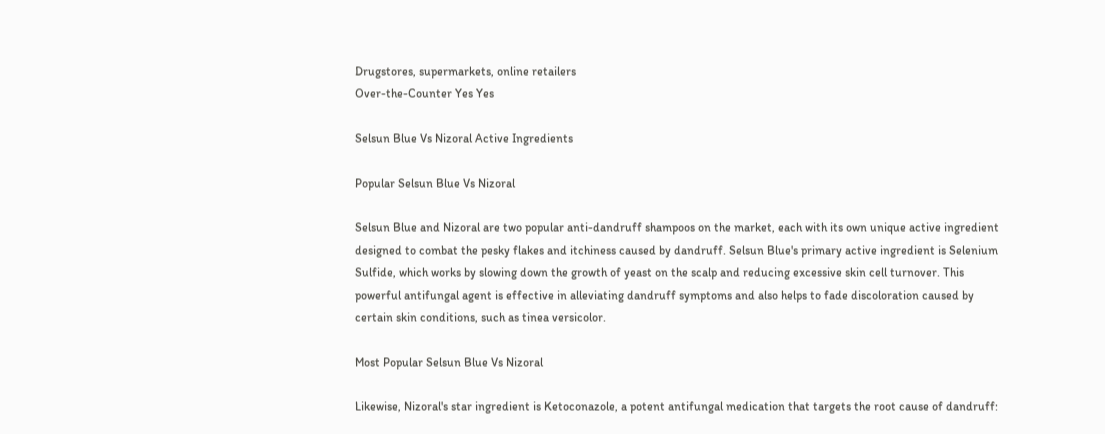Drugstores, supermarkets, online retailers
Over-the-Counter Yes Yes

Selsun Blue Vs Nizoral Active Ingredients

Popular Selsun Blue Vs Nizoral

Selsun Blue and Nizoral are two popular anti-dandruff shampoos on the market, each with its own unique active ingredient designed to combat the pesky flakes and itchiness caused by dandruff. Selsun Blue's primary active ingredient is Selenium Sulfide, which works by slowing down the growth of yeast on the scalp and reducing excessive skin cell turnover. This powerful antifungal agent is effective in alleviating dandruff symptoms and also helps to fade discoloration caused by certain skin conditions, such as tinea versicolor.

Most Popular Selsun Blue Vs Nizoral

Likewise, Nizoral's star ingredient is Ketoconazole, a potent antifungal medication that targets the root cause of dandruff: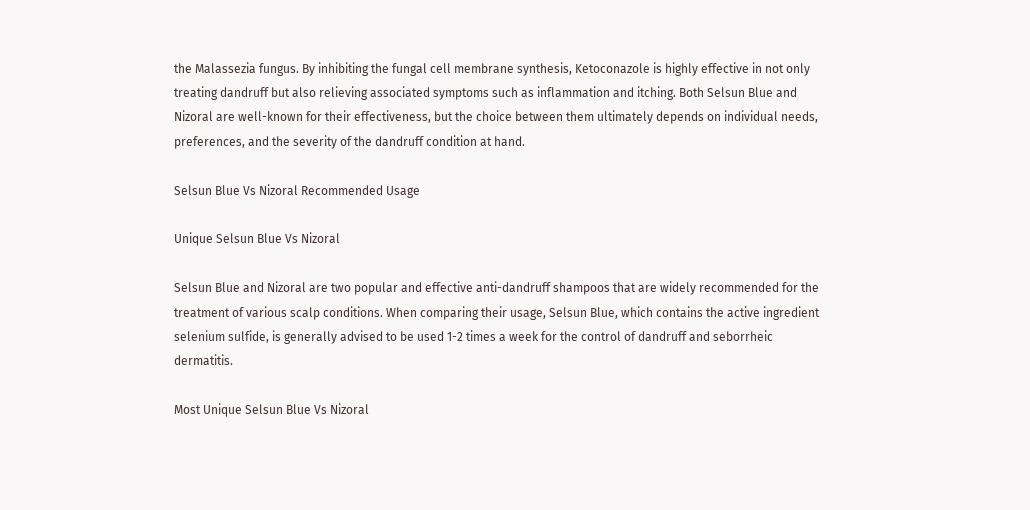the Malassezia fungus. By inhibiting the fungal cell membrane synthesis, Ketoconazole is highly effective in not only treating dandruff but also relieving associated symptoms such as inflammation and itching. Both Selsun Blue and Nizoral are well-known for their effectiveness, but the choice between them ultimately depends on individual needs, preferences, and the severity of the dandruff condition at hand.

Selsun Blue Vs Nizoral Recommended Usage

Unique Selsun Blue Vs Nizoral

Selsun Blue and Nizoral are two popular and effective anti-dandruff shampoos that are widely recommended for the treatment of various scalp conditions. When comparing their usage, Selsun Blue, which contains the active ingredient selenium sulfide, is generally advised to be used 1-2 times a week for the control of dandruff and seborrheic dermatitis.

Most Unique Selsun Blue Vs Nizoral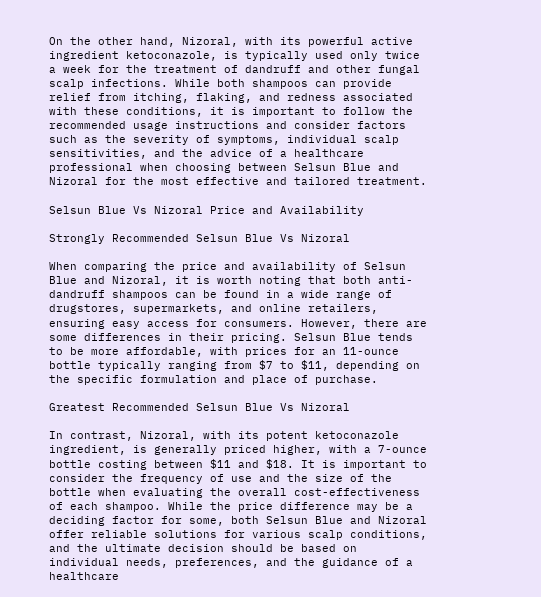On the other hand, Nizoral, with its powerful active ingredient ketoconazole, is typically used only twice a week for the treatment of dandruff and other fungal scalp infections. While both shampoos can provide relief from itching, flaking, and redness associated with these conditions, it is important to follow the recommended usage instructions and consider factors such as the severity of symptoms, individual scalp sensitivities, and the advice of a healthcare professional when choosing between Selsun Blue and Nizoral for the most effective and tailored treatment.

Selsun Blue Vs Nizoral Price and Availability

Strongly Recommended Selsun Blue Vs Nizoral

When comparing the price and availability of Selsun Blue and Nizoral, it is worth noting that both anti-dandruff shampoos can be found in a wide range of drugstores, supermarkets, and online retailers, ensuring easy access for consumers. However, there are some differences in their pricing. Selsun Blue tends to be more affordable, with prices for an 11-ounce bottle typically ranging from $7 to $11, depending on the specific formulation and place of purchase.

Greatest Recommended Selsun Blue Vs Nizoral

In contrast, Nizoral, with its potent ketoconazole ingredient, is generally priced higher, with a 7-ounce bottle costing between $11 and $18. It is important to consider the frequency of use and the size of the bottle when evaluating the overall cost-effectiveness of each shampoo. While the price difference may be a deciding factor for some, both Selsun Blue and Nizoral offer reliable solutions for various scalp conditions, and the ultimate decision should be based on individual needs, preferences, and the guidance of a healthcare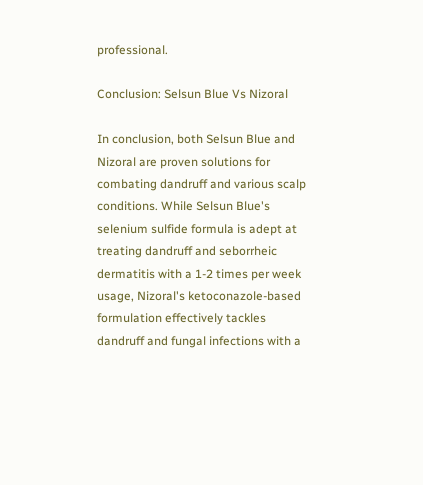professional.

Conclusion: Selsun Blue Vs Nizoral

In conclusion, both Selsun Blue and Nizoral are proven solutions for combating dandruff and various scalp conditions. While Selsun Blue's selenium sulfide formula is adept at treating dandruff and seborrheic dermatitis with a 1-2 times per week usage, Nizoral's ketoconazole-based formulation effectively tackles dandruff and fungal infections with a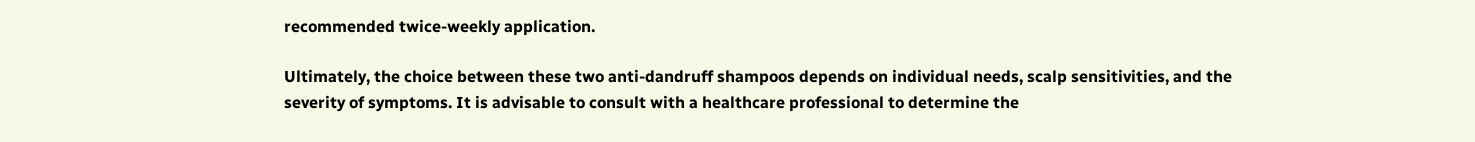recommended twice-weekly application.

Ultimately, the choice between these two anti-dandruff shampoos depends on individual needs, scalp sensitivities, and the severity of symptoms. It is advisable to consult with a healthcare professional to determine the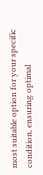most suitable option for your specific condition, ensuring optimal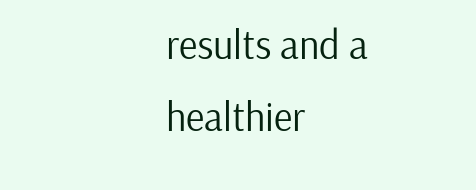results and a healthier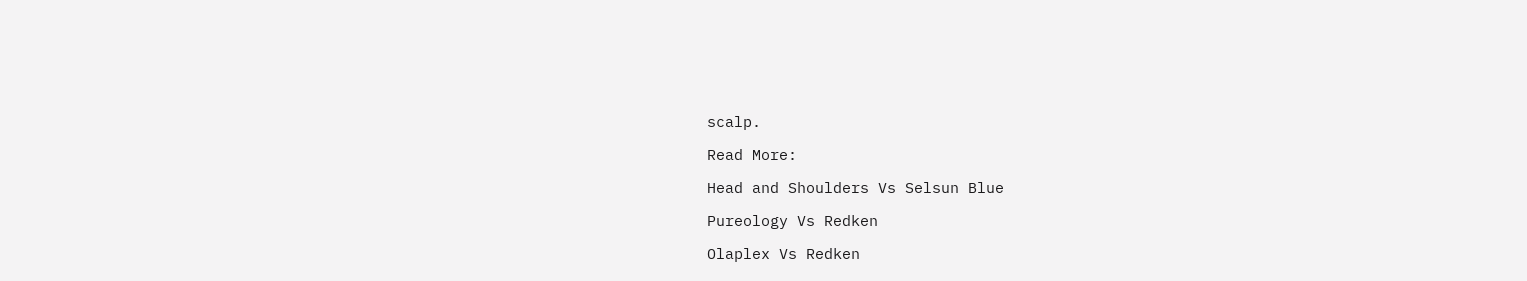scalp.

Read More:

Head and Shoulders Vs Selsun Blue

Pureology Vs Redken

Olaplex Vs Redken